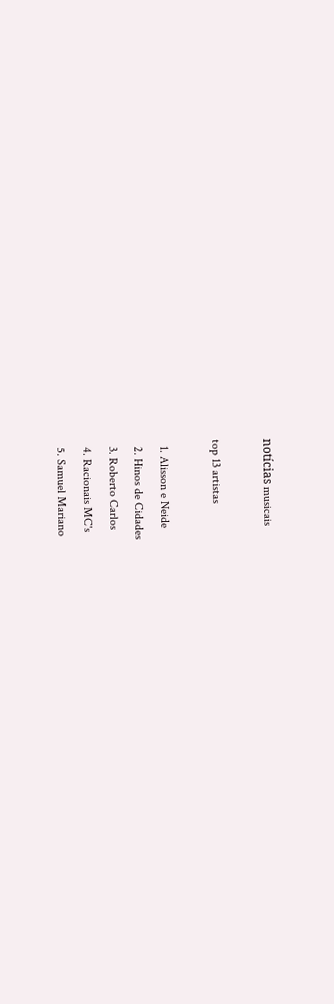notícias musicais

top 13 artistas

  1. Alisson e Neide
  2. Hinos de Cidades
  3. Roberto Carlos
  4. Racionais MC's
  5. Samuel Mariano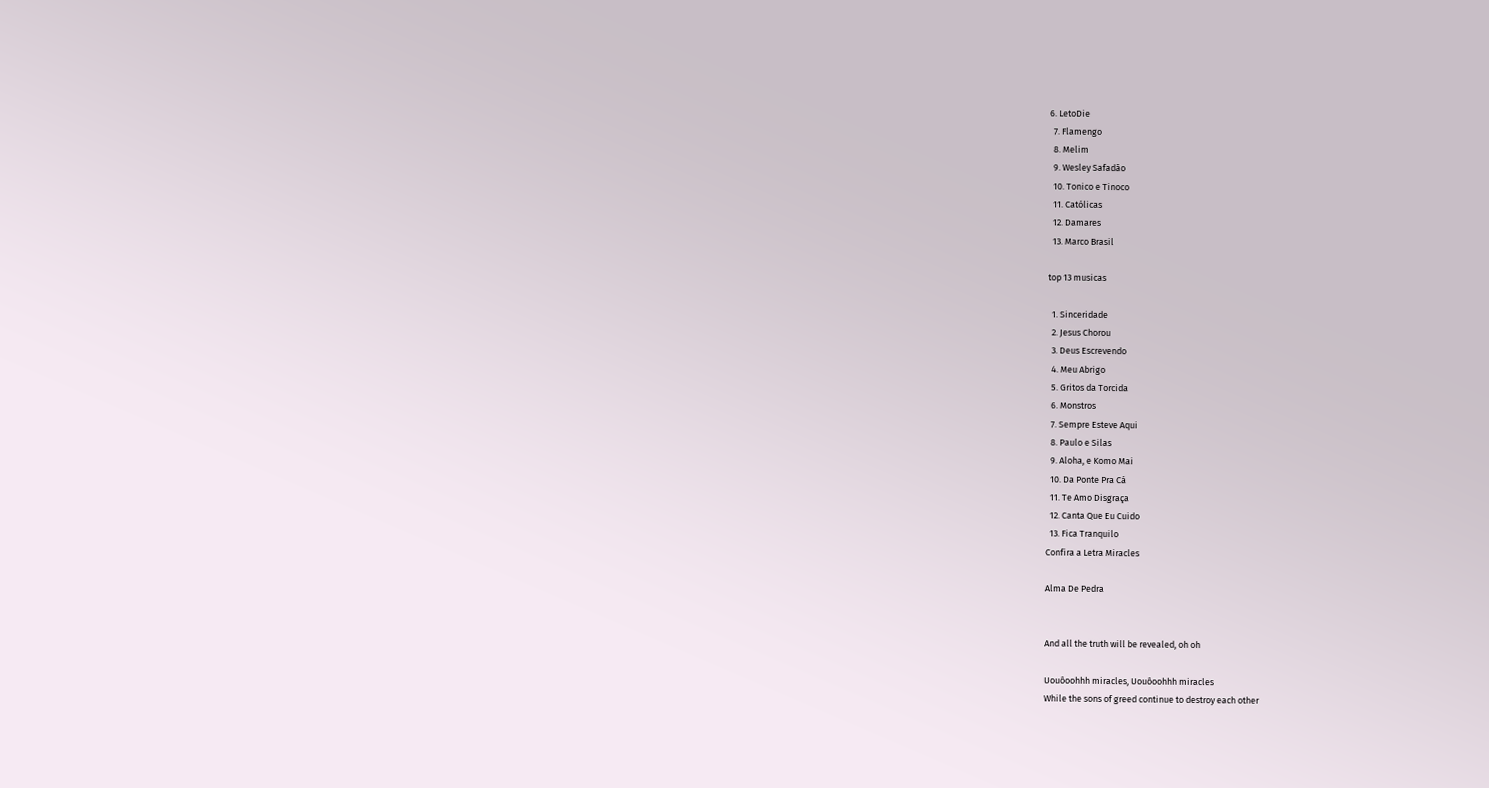6. LetoDie
  7. Flamengo
  8. Melim
  9. Wesley Safadão
  10. Tonico e Tinoco
  11. Católicas
  12. Damares
  13. Marco Brasil

top 13 musicas

  1. Sinceridade
  2. Jesus Chorou
  3. Deus Escrevendo
  4. Meu Abrigo
  5. Gritos da Torcida
  6. Monstros
  7. Sempre Esteve Aqui
  8. Paulo e Silas
  9. Aloha, e Komo Mai
  10. Da Ponte Pra Cá
  11. Te Amo Disgraça
  12. Canta Que Eu Cuido
  13. Fica Tranquilo
Confira a Letra Miracles

Alma De Pedra


And all the truth will be revealed, oh oh

Uouôoohhh miracles, Uouôoohhh miracles
While the sons of greed continue to destroy each other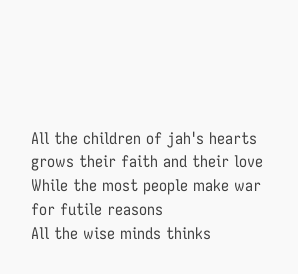All the children of jah's hearts grows their faith and their love
While the most people make war for futile reasons
All the wise minds thinks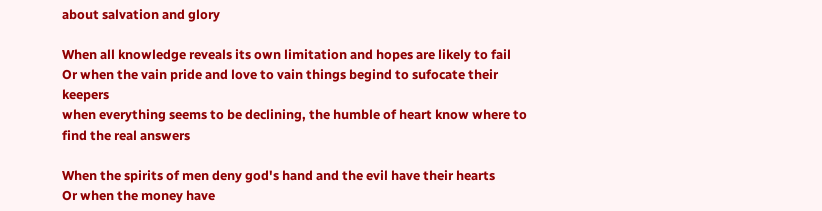about salvation and glory

When all knowledge reveals its own limitation and hopes are likely to fail
Or when the vain pride and love to vain things begind to sufocate their keepers
when everything seems to be declining, the humble of heart know where to find the real answers

When the spirits of men deny god's hand and the evil have their hearts
Or when the money have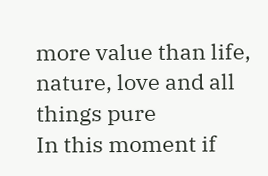more value than life, nature, love and all things pure
In this moment if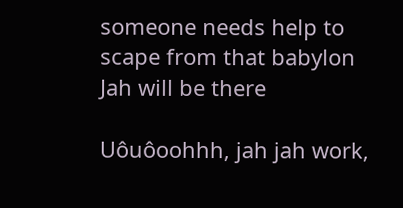someone needs help to scape from that babylon
Jah will be there

Uôuôoohhh, jah jah work,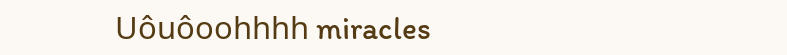Uôuôoohhhh miracles